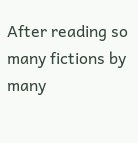After reading so many fictions by many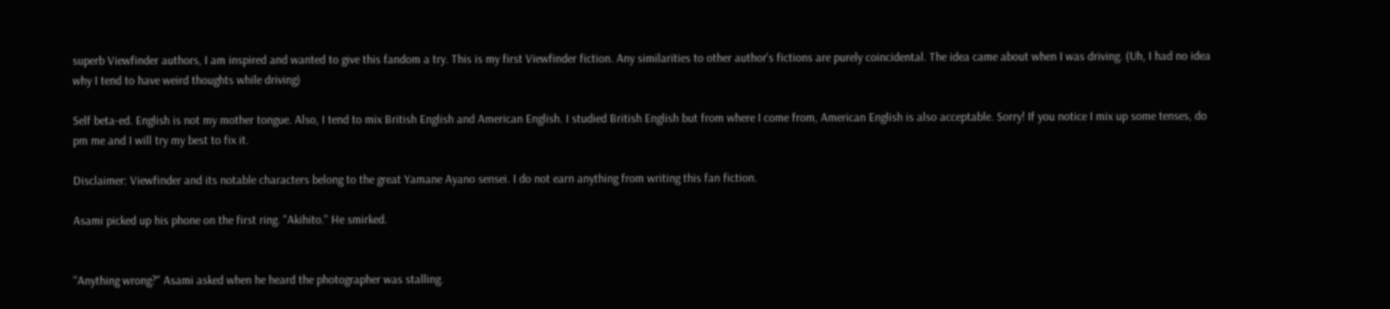superb Viewfinder authors, I am inspired and wanted to give this fandom a try. This is my first Viewfinder fiction. Any similarities to other author's fictions are purely coincidental. The idea came about when I was driving. (Uh, I had no idea why I tend to have weird thoughts while driving)

Self beta-ed. English is not my mother tongue. Also, I tend to mix British English and American English. I studied British English but from where I come from, American English is also acceptable. Sorry! If you notice I mix up some tenses, do pm me and I will try my best to fix it.

Disclaimer: Viewfinder and its notable characters belong to the great Yamane Ayano sensei. I do not earn anything from writing this fan fiction.

Asami picked up his phone on the first ring. "Akihito." He smirked.


"Anything wrong?" Asami asked when he heard the photographer was stalling.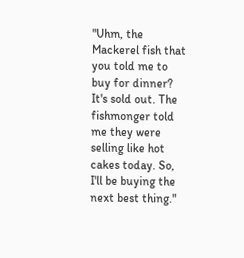"Uhm, the Mackerel fish that you told me to buy for dinner? It's sold out. The fishmonger told me they were selling like hot cakes today. So, I'll be buying the next best thing."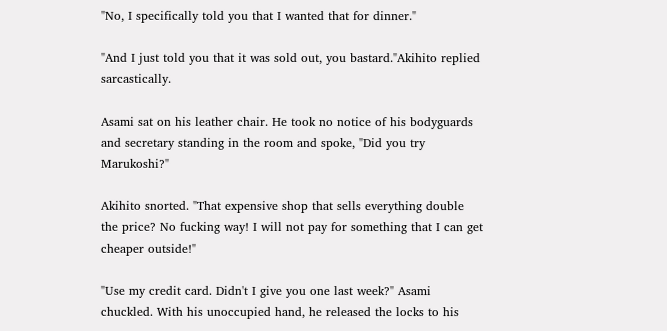"No, I specifically told you that I wanted that for dinner."

"And I just told you that it was sold out, you bastard."Akihito replied sarcastically.

Asami sat on his leather chair. He took no notice of his bodyguards and secretary standing in the room and spoke, "Did you try Marukoshi?"

Akihito snorted. "That expensive shop that sells everything double the price? No fucking way! I will not pay for something that I can get cheaper outside!"

"Use my credit card. Didn't I give you one last week?" Asami chuckled. With his unoccupied hand, he released the locks to his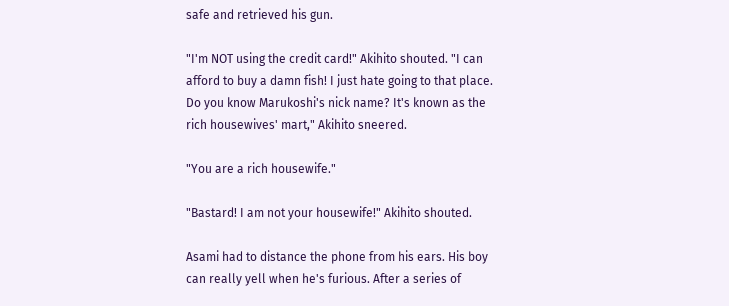safe and retrieved his gun.

"I'm NOT using the credit card!" Akihito shouted. "I can afford to buy a damn fish! I just hate going to that place. Do you know Marukoshi's nick name? It's known as the rich housewives' mart," Akihito sneered.

"You are a rich housewife."

"Bastard! I am not your housewife!" Akihito shouted.

Asami had to distance the phone from his ears. His boy can really yell when he's furious. After a series of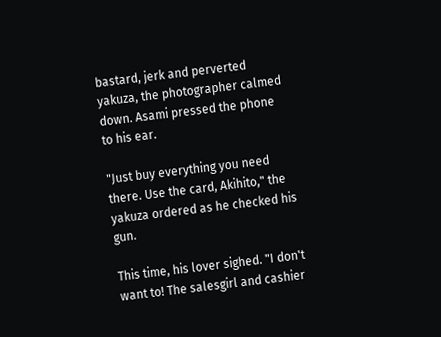bastard, jerk and perverted yakuza, the photographer calmed down. Asami pressed the phone to his ear.

"Just buy everything you need there. Use the card, Akihito," the yakuza ordered as he checked his gun.

This time, his lover sighed. "I don't want to! The salesgirl and cashier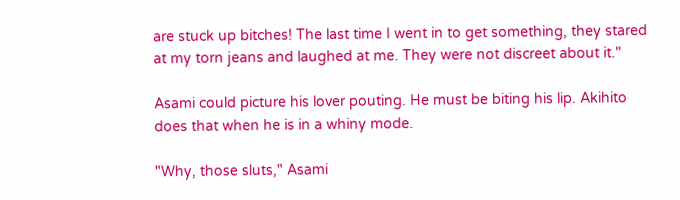are stuck up bitches! The last time I went in to get something, they stared at my torn jeans and laughed at me. They were not discreet about it."

Asami could picture his lover pouting. He must be biting his lip. Akihito does that when he is in a whiny mode.

"Why, those sluts," Asami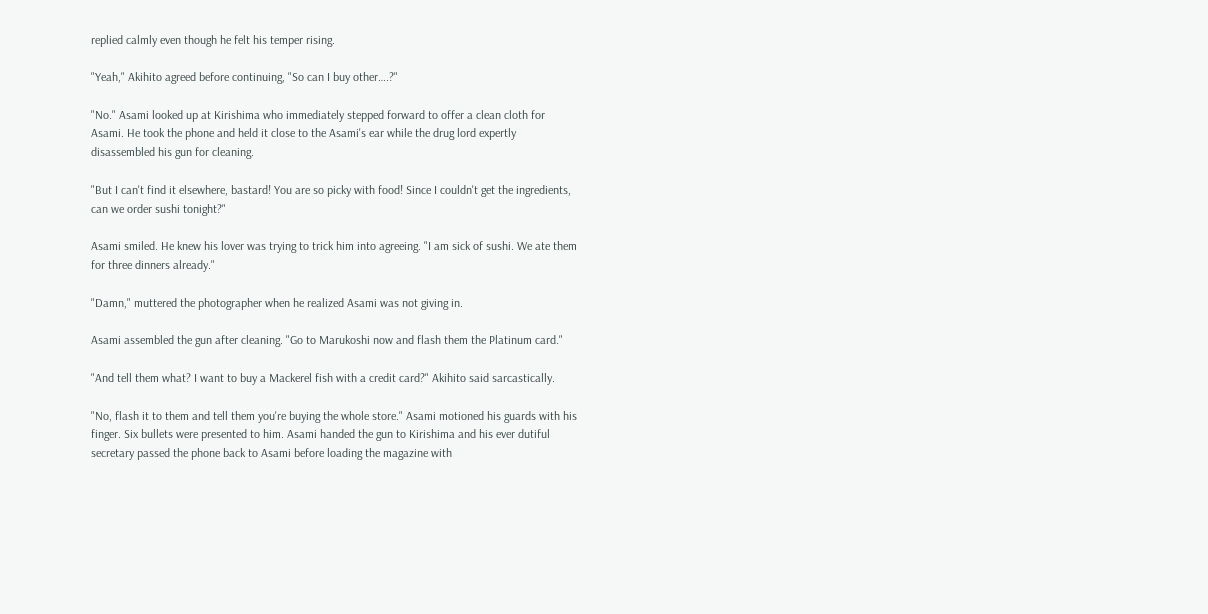replied calmly even though he felt his temper rising.

"Yeah," Akihito agreed before continuing, "So can I buy other….?"

"No." Asami looked up at Kirishima who immediately stepped forward to offer a clean cloth for Asami. He took the phone and held it close to the Asami's ear while the drug lord expertly disassembled his gun for cleaning.

"But I can't find it elsewhere, bastard! You are so picky with food! Since I couldn't get the ingredients, can we order sushi tonight?"

Asami smiled. He knew his lover was trying to trick him into agreeing. "I am sick of sushi. We ate them for three dinners already."

"Damn," muttered the photographer when he realized Asami was not giving in.

Asami assembled the gun after cleaning. "Go to Marukoshi now and flash them the Platinum card."

"And tell them what? I want to buy a Mackerel fish with a credit card?" Akihito said sarcastically.

"No, flash it to them and tell them you're buying the whole store." Asami motioned his guards with his finger. Six bullets were presented to him. Asami handed the gun to Kirishima and his ever dutiful secretary passed the phone back to Asami before loading the magazine with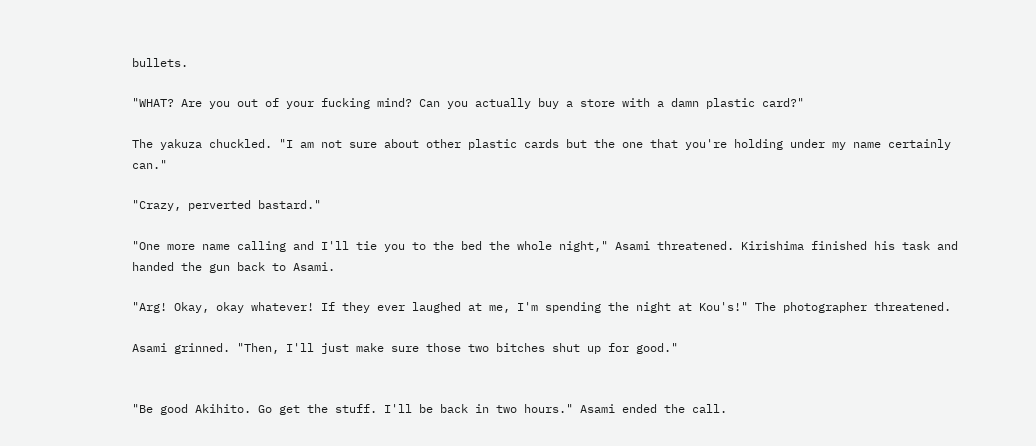bullets.

"WHAT? Are you out of your fucking mind? Can you actually buy a store with a damn plastic card?"

The yakuza chuckled. "I am not sure about other plastic cards but the one that you're holding under my name certainly can."

"Crazy, perverted bastard."

"One more name calling and I'll tie you to the bed the whole night," Asami threatened. Kirishima finished his task and handed the gun back to Asami.

"Arg! Okay, okay whatever! If they ever laughed at me, I'm spending the night at Kou's!" The photographer threatened.

Asami grinned. "Then, I'll just make sure those two bitches shut up for good."


"Be good Akihito. Go get the stuff. I'll be back in two hours." Asami ended the call.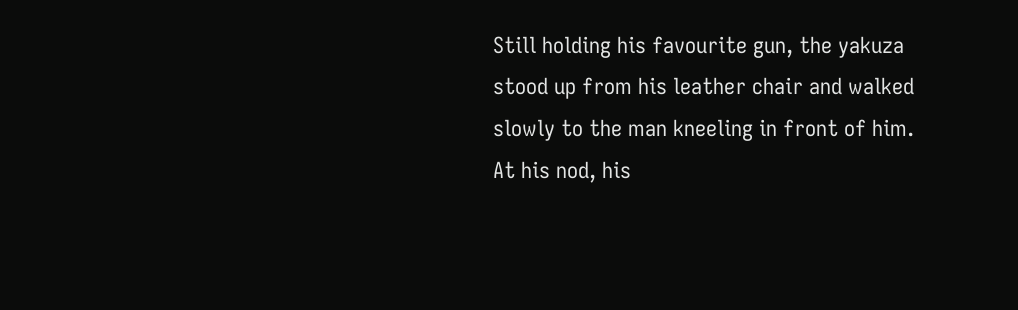Still holding his favourite gun, the yakuza stood up from his leather chair and walked slowly to the man kneeling in front of him. At his nod, his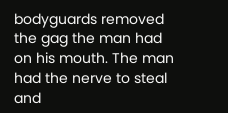bodyguards removed the gag the man had on his mouth. The man had the nerve to steal and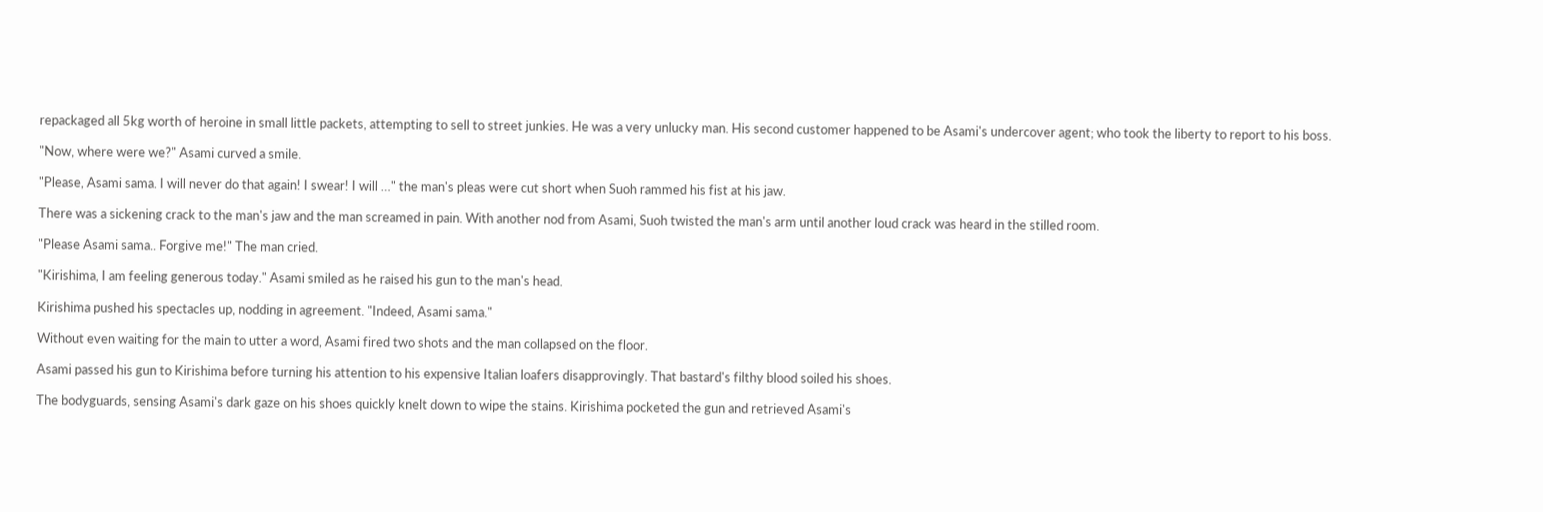repackaged all 5kg worth of heroine in small little packets, attempting to sell to street junkies. He was a very unlucky man. His second customer happened to be Asami's undercover agent; who took the liberty to report to his boss.

"Now, where were we?" Asami curved a smile.

"Please, Asami sama. I will never do that again! I swear! I will …" the man's pleas were cut short when Suoh rammed his fist at his jaw.

There was a sickening crack to the man's jaw and the man screamed in pain. With another nod from Asami, Suoh twisted the man's arm until another loud crack was heard in the stilled room.

"Please Asami sama.. Forgive me!" The man cried.

"Kirishima, I am feeling generous today." Asami smiled as he raised his gun to the man's head.

Kirishima pushed his spectacles up, nodding in agreement. "Indeed, Asami sama."

Without even waiting for the main to utter a word, Asami fired two shots and the man collapsed on the floor.

Asami passed his gun to Kirishima before turning his attention to his expensive Italian loafers disapprovingly. That bastard's filthy blood soiled his shoes.

The bodyguards, sensing Asami's dark gaze on his shoes quickly knelt down to wipe the stains. Kirishima pocketed the gun and retrieved Asami's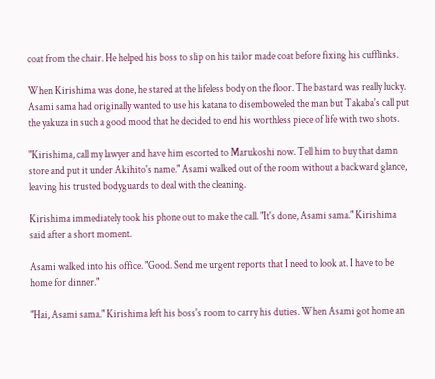coat from the chair. He helped his boss to slip on his tailor made coat before fixing his cufflinks.

When Kirishima was done, he stared at the lifeless body on the floor. The bastard was really lucky. Asami sama had originally wanted to use his katana to disemboweled the man but Takaba's call put the yakuza in such a good mood that he decided to end his worthless piece of life with two shots.

"Kirishima, call my lawyer and have him escorted to Marukoshi now. Tell him to buy that damn store and put it under Akihito's name." Asami walked out of the room without a backward glance, leaving his trusted bodyguards to deal with the cleaning.

Kirishima immediately took his phone out to make the call. "It's done, Asami sama." Kirishima said after a short moment.

Asami walked into his office. "Good. Send me urgent reports that I need to look at. I have to be home for dinner."

"Hai, Asami sama." Kirishima left his boss's room to carry his duties. When Asami got home an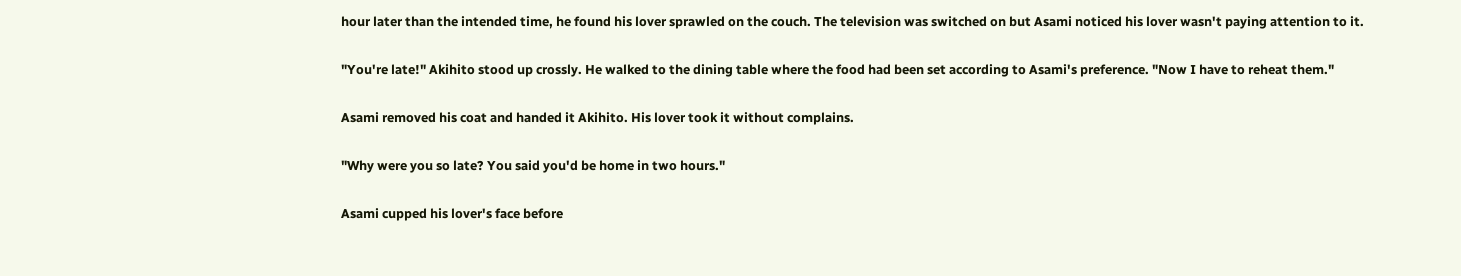hour later than the intended time, he found his lover sprawled on the couch. The television was switched on but Asami noticed his lover wasn't paying attention to it.

"You're late!" Akihito stood up crossly. He walked to the dining table where the food had been set according to Asami's preference. "Now I have to reheat them."

Asami removed his coat and handed it Akihito. His lover took it without complains.

"Why were you so late? You said you'd be home in two hours."

Asami cupped his lover's face before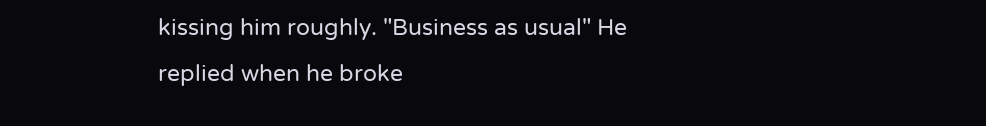kissing him roughly. "Business as usual" He replied when he broke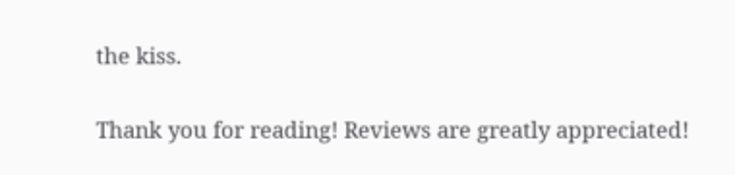the kiss.

Thank you for reading! Reviews are greatly appreciated!